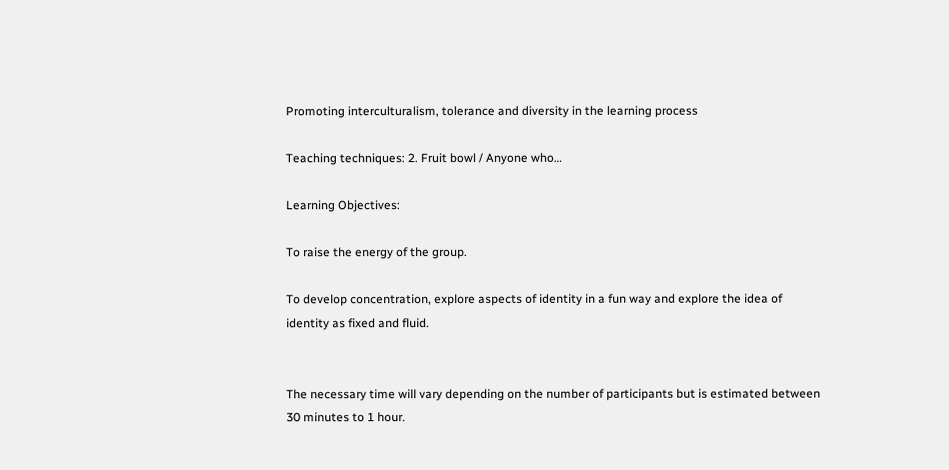Promoting interculturalism, tolerance and diversity in the learning process

Teaching techniques: 2. Fruit bowl / Anyone who…

Learning Objectives:

To raise the energy of the group.

To develop concentration, explore aspects of identity in a fun way and explore the idea of identity as fixed and fluid.


The necessary time will vary depending on the number of participants but is estimated between 30 minutes to 1 hour.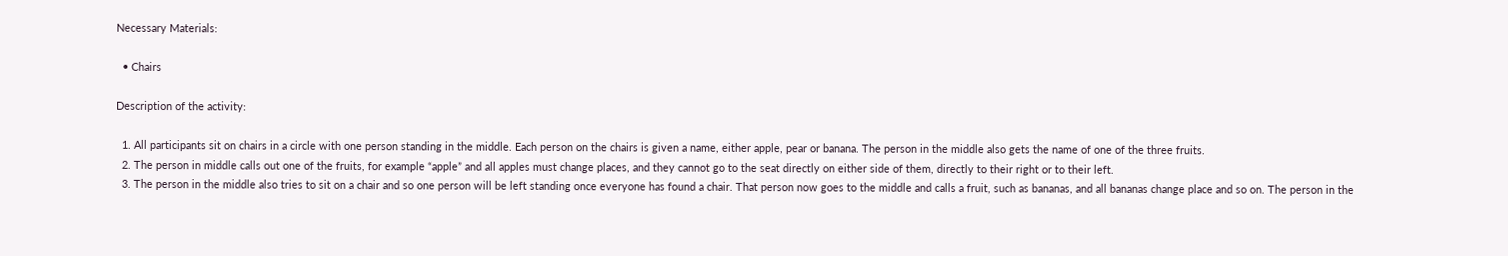Necessary Materials:

  • Chairs

Description of the activity:

  1. All participants sit on chairs in a circle with one person standing in the middle. Each person on the chairs is given a name, either apple, pear or banana. The person in the middle also gets the name of one of the three fruits.
  2. The person in middle calls out one of the fruits, for example “apple” and all apples must change places, and they cannot go to the seat directly on either side of them, directly to their right or to their left.
  3. The person in the middle also tries to sit on a chair and so one person will be left standing once everyone has found a chair. That person now goes to the middle and calls a fruit, such as bananas, and all bananas change place and so on. The person in the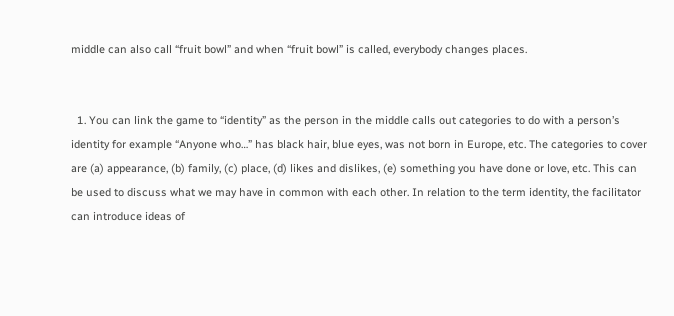middle can also call “fruit bowl” and when “fruit bowl” is called, everybody changes places.


  1. You can link the game to “identity” as the person in the middle calls out categories to do with a person’s identity for example “Anyone who…” has black hair, blue eyes, was not born in Europe, etc. The categories to cover are (a) appearance, (b) family, (c) place, (d) likes and dislikes, (e) something you have done or love, etc. This can be used to discuss what we may have in common with each other. In relation to the term identity, the facilitator can introduce ideas of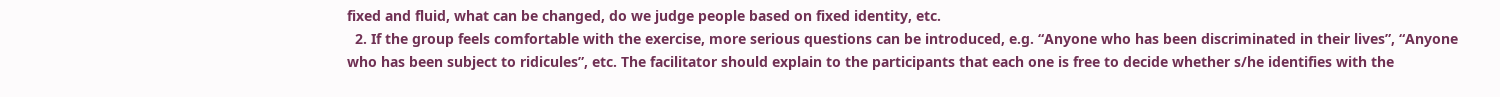fixed and fluid, what can be changed, do we judge people based on fixed identity, etc.
  2. If the group feels comfortable with the exercise, more serious questions can be introduced, e.g. “Anyone who has been discriminated in their lives”, “Anyone who has been subject to ridicules”, etc. The facilitator should explain to the participants that each one is free to decide whether s/he identifies with the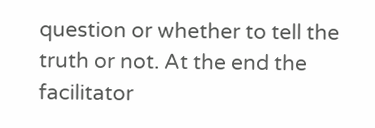question or whether to tell the truth or not. At the end the facilitator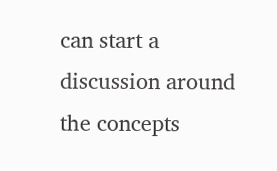can start a discussion around the concepts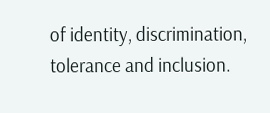of identity, discrimination, tolerance and inclusion.